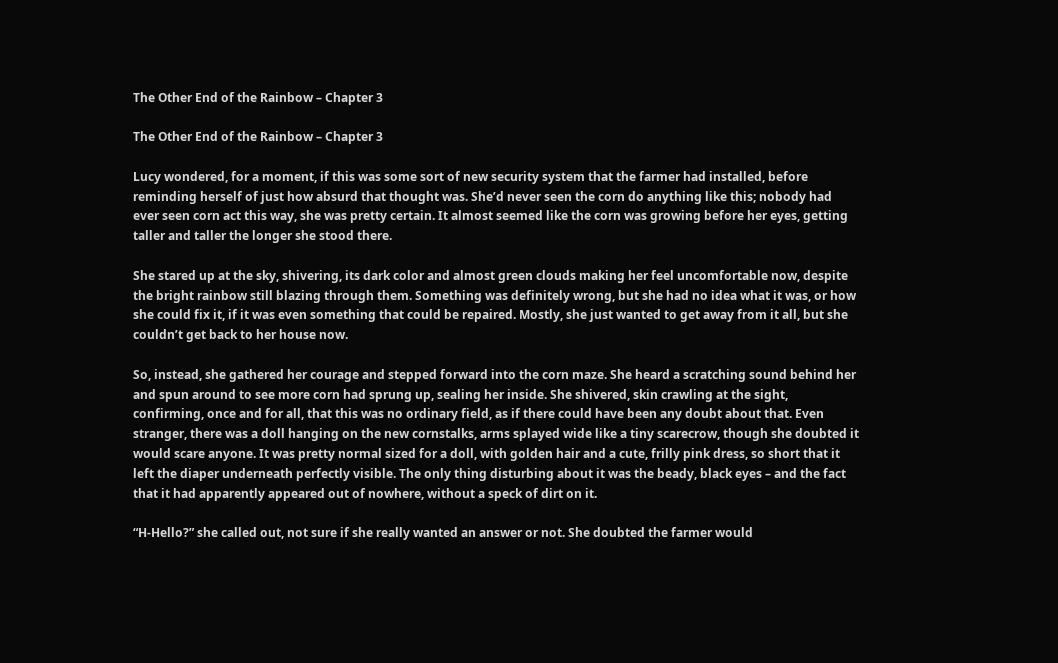The Other End of the Rainbow – Chapter 3

The Other End of the Rainbow – Chapter 3

Lucy wondered, for a moment, if this was some sort of new security system that the farmer had installed, before reminding herself of just how absurd that thought was. She’d never seen the corn do anything like this; nobody had ever seen corn act this way, she was pretty certain. It almost seemed like the corn was growing before her eyes, getting taller and taller the longer she stood there.

She stared up at the sky, shivering, its dark color and almost green clouds making her feel uncomfortable now, despite the bright rainbow still blazing through them. Something was definitely wrong, but she had no idea what it was, or how she could fix it, if it was even something that could be repaired. Mostly, she just wanted to get away from it all, but she couldn’t get back to her house now.

So, instead, she gathered her courage and stepped forward into the corn maze. She heard a scratching sound behind her and spun around to see more corn had sprung up, sealing her inside. She shivered, skin crawling at the sight, confirming, once and for all, that this was no ordinary field, as if there could have been any doubt about that. Even stranger, there was a doll hanging on the new cornstalks, arms splayed wide like a tiny scarecrow, though she doubted it would scare anyone. It was pretty normal sized for a doll, with golden hair and a cute, frilly pink dress, so short that it left the diaper underneath perfectly visible. The only thing disturbing about it was the beady, black eyes – and the fact that it had apparently appeared out of nowhere, without a speck of dirt on it.

“H-Hello?” she called out, not sure if she really wanted an answer or not. She doubted the farmer would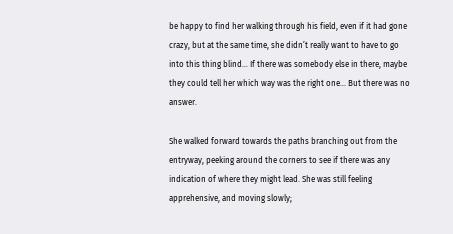be happy to find her walking through his field, even if it had gone crazy, but at the same time, she didn’t really want to have to go into this thing blind… If there was somebody else in there, maybe they could tell her which way was the right one… But there was no answer.

She walked forward towards the paths branching out from the entryway, peeking around the corners to see if there was any indication of where they might lead. She was still feeling apprehensive, and moving slowly;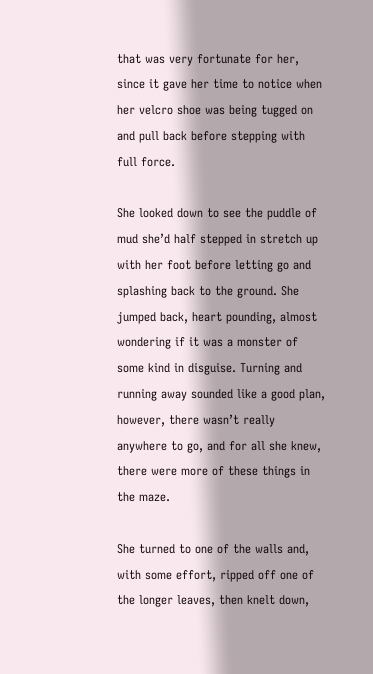that was very fortunate for her, since it gave her time to notice when her velcro shoe was being tugged on and pull back before stepping with full force.

She looked down to see the puddle of mud she’d half stepped in stretch up with her foot before letting go and splashing back to the ground. She jumped back, heart pounding, almost wondering if it was a monster of some kind in disguise. Turning and running away sounded like a good plan, however, there wasn’t really anywhere to go, and for all she knew, there were more of these things in the maze.

She turned to one of the walls and, with some effort, ripped off one of the longer leaves, then knelt down,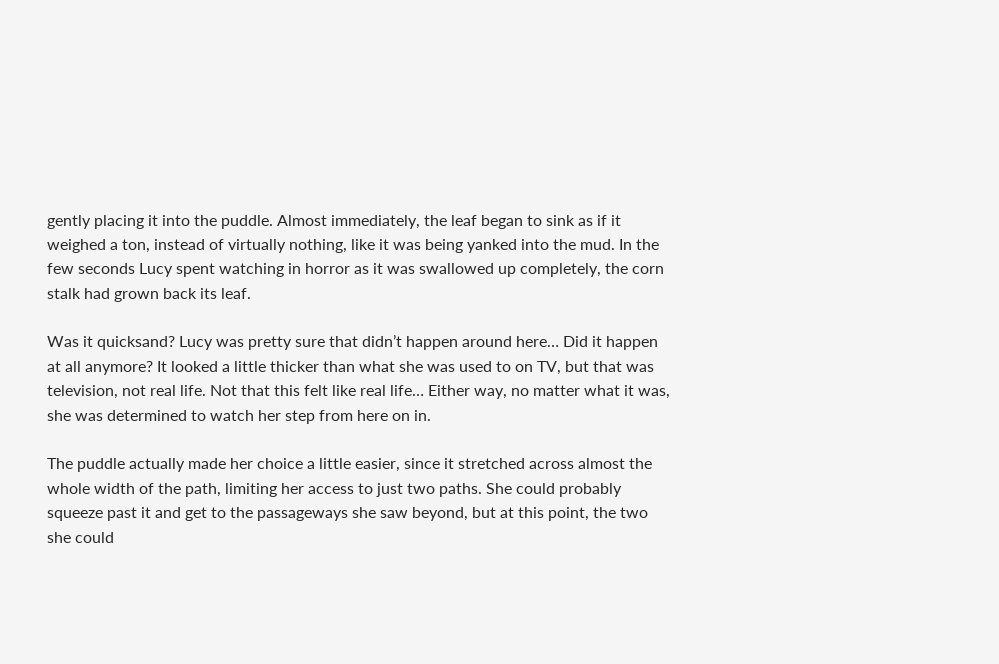gently placing it into the puddle. Almost immediately, the leaf began to sink as if it weighed a ton, instead of virtually nothing, like it was being yanked into the mud. In the few seconds Lucy spent watching in horror as it was swallowed up completely, the corn stalk had grown back its leaf.

Was it quicksand? Lucy was pretty sure that didn’t happen around here… Did it happen at all anymore? It looked a little thicker than what she was used to on TV, but that was television, not real life. Not that this felt like real life… Either way, no matter what it was, she was determined to watch her step from here on in.

The puddle actually made her choice a little easier, since it stretched across almost the whole width of the path, limiting her access to just two paths. She could probably squeeze past it and get to the passageways she saw beyond, but at this point, the two she could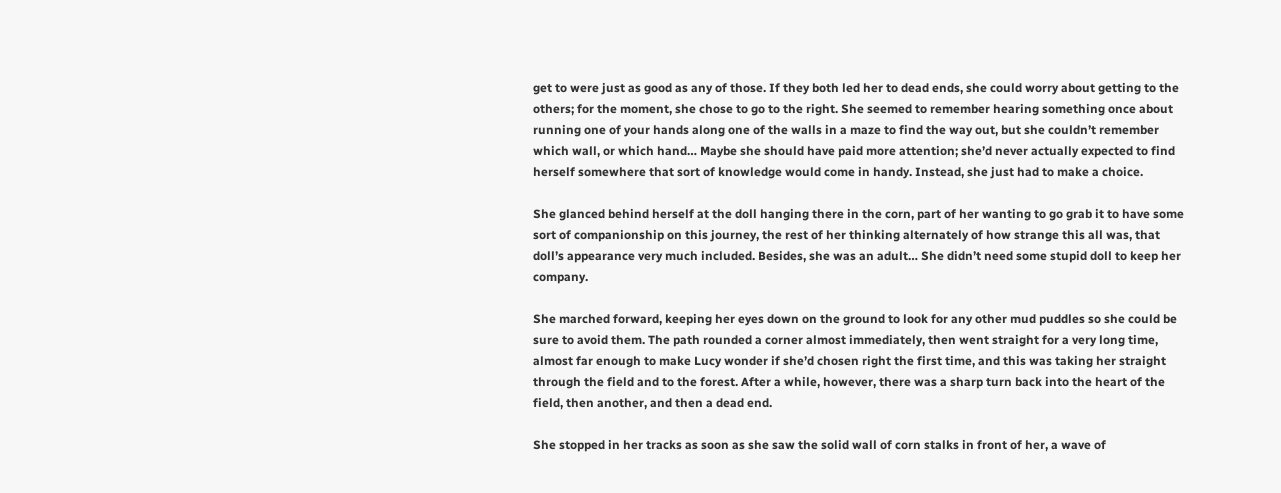get to were just as good as any of those. If they both led her to dead ends, she could worry about getting to the others; for the moment, she chose to go to the right. She seemed to remember hearing something once about running one of your hands along one of the walls in a maze to find the way out, but she couldn’t remember which wall, or which hand… Maybe she should have paid more attention; she’d never actually expected to find herself somewhere that sort of knowledge would come in handy. Instead, she just had to make a choice.

She glanced behind herself at the doll hanging there in the corn, part of her wanting to go grab it to have some sort of companionship on this journey, the rest of her thinking alternately of how strange this all was, that doll’s appearance very much included. Besides, she was an adult… She didn’t need some stupid doll to keep her company.

She marched forward, keeping her eyes down on the ground to look for any other mud puddles so she could be sure to avoid them. The path rounded a corner almost immediately, then went straight for a very long time, almost far enough to make Lucy wonder if she’d chosen right the first time, and this was taking her straight through the field and to the forest. After a while, however, there was a sharp turn back into the heart of the field, then another, and then a dead end.

She stopped in her tracks as soon as she saw the solid wall of corn stalks in front of her, a wave of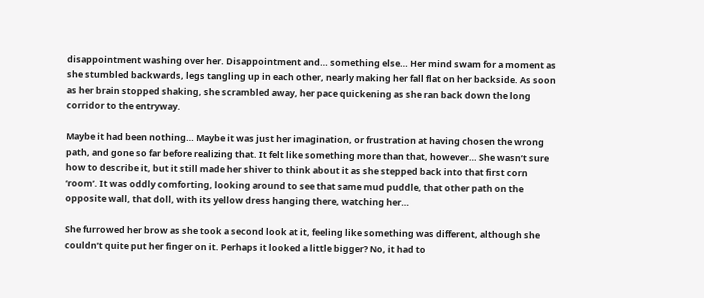disappointment washing over her. Disappointment and… something else… Her mind swam for a moment as she stumbled backwards, legs tangling up in each other, nearly making her fall flat on her backside. As soon as her brain stopped shaking, she scrambled away, her pace quickening as she ran back down the long corridor to the entryway.

Maybe it had been nothing… Maybe it was just her imagination, or frustration at having chosen the wrong path, and gone so far before realizing that. It felt like something more than that, however… She wasn’t sure how to describe it, but it still made her shiver to think about it as she stepped back into that first corn ‘room’. It was oddly comforting, looking around to see that same mud puddle, that other path on the opposite wall, that doll, with its yellow dress hanging there, watching her…

She furrowed her brow as she took a second look at it, feeling like something was different, although she couldn’t quite put her finger on it. Perhaps it looked a little bigger? No, it had to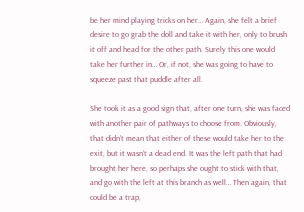be her mind playing tricks on her… Again, she felt a brief desire to go grab the doll and take it with her, only to brush it off and head for the other path. Surely this one would take her further in… Or, if not, she was going to have to squeeze past that puddle after all.

She took it as a good sign that, after one turn, she was faced with another pair of pathways to choose from. Obviously, that didn’t mean that either of these would take her to the exit, but it wasn’t a dead end. It was the left path that had brought her here, so perhaps she ought to stick with that, and go with the left at this branch as well… Then again, that could be a trap,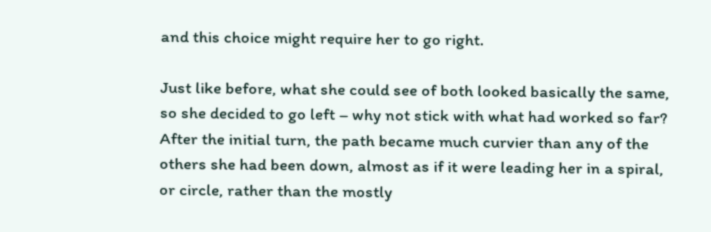and this choice might require her to go right.

Just like before, what she could see of both looked basically the same, so she decided to go left – why not stick with what had worked so far? After the initial turn, the path became much curvier than any of the others she had been down, almost as if it were leading her in a spiral, or circle, rather than the mostly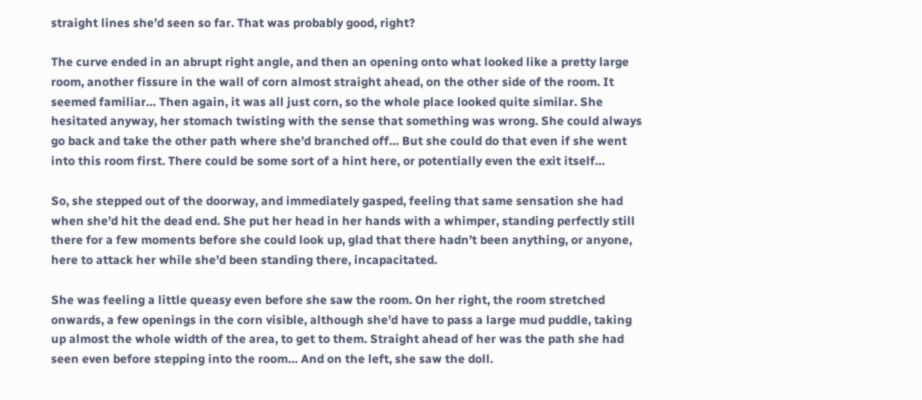straight lines she’d seen so far. That was probably good, right?

The curve ended in an abrupt right angle, and then an opening onto what looked like a pretty large room, another fissure in the wall of corn almost straight ahead, on the other side of the room. It seemed familiar… Then again, it was all just corn, so the whole place looked quite similar. She hesitated anyway, her stomach twisting with the sense that something was wrong. She could always go back and take the other path where she’d branched off… But she could do that even if she went into this room first. There could be some sort of a hint here, or potentially even the exit itself…

So, she stepped out of the doorway, and immediately gasped, feeling that same sensation she had when she’d hit the dead end. She put her head in her hands with a whimper, standing perfectly still there for a few moments before she could look up, glad that there hadn’t been anything, or anyone, here to attack her while she’d been standing there, incapacitated.

She was feeling a little queasy even before she saw the room. On her right, the room stretched onwards, a few openings in the corn visible, although she’d have to pass a large mud puddle, taking up almost the whole width of the area, to get to them. Straight ahead of her was the path she had seen even before stepping into the room… And on the left, she saw the doll.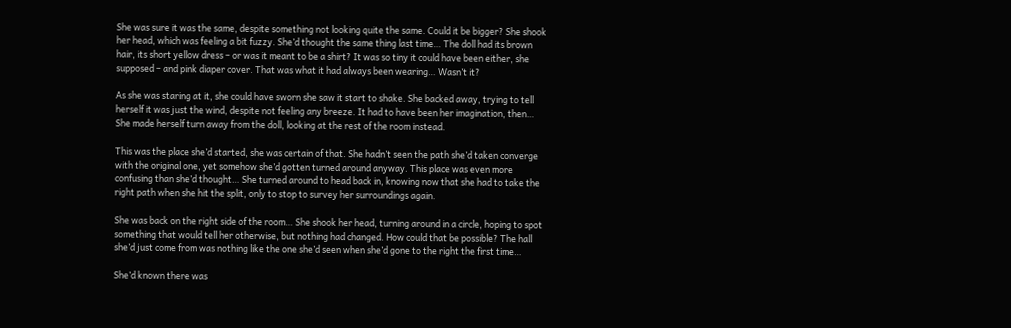She was sure it was the same, despite something not looking quite the same. Could it be bigger? She shook her head, which was feeling a bit fuzzy. She’d thought the same thing last time… The doll had its brown hair, its short yellow dress – or was it meant to be a shirt? It was so tiny it could have been either, she supposed – and pink diaper cover. That was what it had always been wearing… Wasn’t it?

As she was staring at it, she could have sworn she saw it start to shake. She backed away, trying to tell herself it was just the wind, despite not feeling any breeze. It had to have been her imagination, then… She made herself turn away from the doll, looking at the rest of the room instead.

This was the place she’d started, she was certain of that. She hadn’t seen the path she’d taken converge with the original one, yet somehow she’d gotten turned around anyway. This place was even more confusing than she’d thought… She turned around to head back in, knowing now that she had to take the right path when she hit the split, only to stop to survey her surroundings again.

She was back on the right side of the room… She shook her head, turning around in a circle, hoping to spot something that would tell her otherwise, but nothing had changed. How could that be possible? The hall she’d just come from was nothing like the one she’d seen when she’d gone to the right the first time…

She’d known there was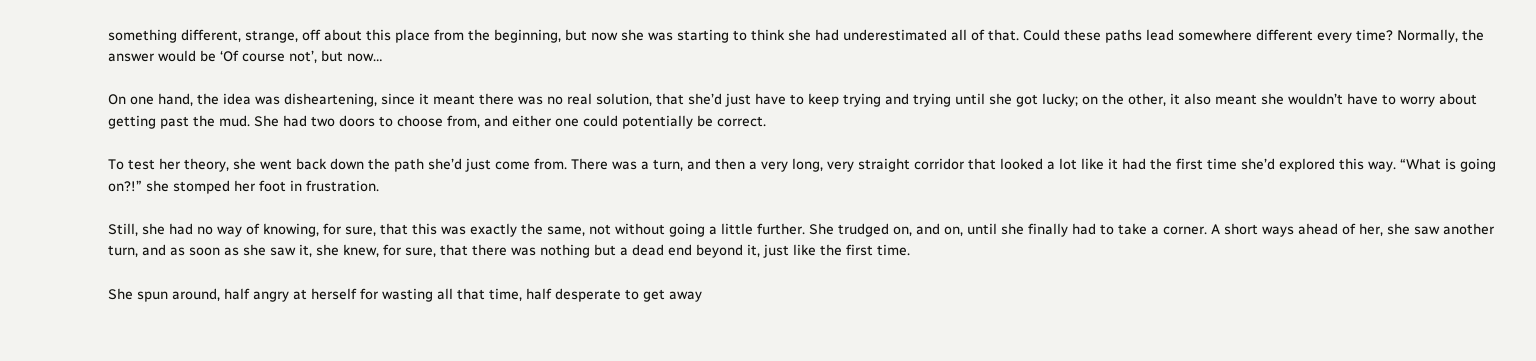something different, strange, off about this place from the beginning, but now she was starting to think she had underestimated all of that. Could these paths lead somewhere different every time? Normally, the answer would be ‘Of course not’, but now…

On one hand, the idea was disheartening, since it meant there was no real solution, that she’d just have to keep trying and trying until she got lucky; on the other, it also meant she wouldn’t have to worry about getting past the mud. She had two doors to choose from, and either one could potentially be correct.

To test her theory, she went back down the path she’d just come from. There was a turn, and then a very long, very straight corridor that looked a lot like it had the first time she’d explored this way. “What is going on?!” she stomped her foot in frustration.

Still, she had no way of knowing, for sure, that this was exactly the same, not without going a little further. She trudged on, and on, until she finally had to take a corner. A short ways ahead of her, she saw another turn, and as soon as she saw it, she knew, for sure, that there was nothing but a dead end beyond it, just like the first time.

She spun around, half angry at herself for wasting all that time, half desperate to get away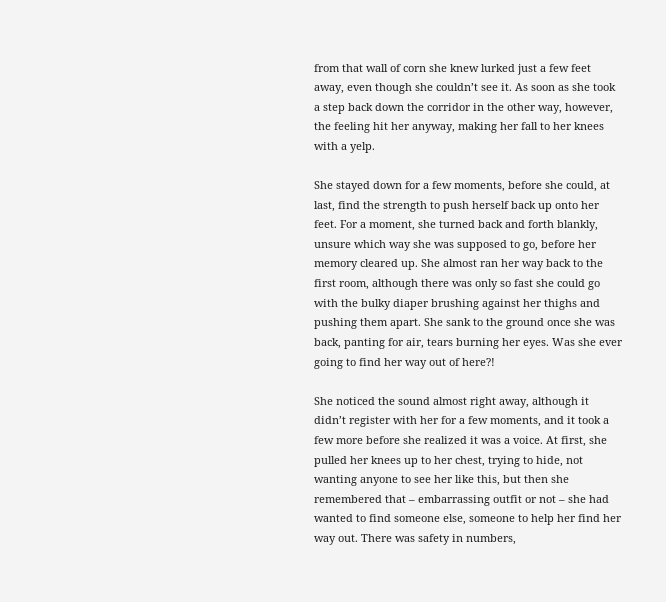from that wall of corn she knew lurked just a few feet away, even though she couldn’t see it. As soon as she took a step back down the corridor in the other way, however, the feeling hit her anyway, making her fall to her knees with a yelp.

She stayed down for a few moments, before she could, at last, find the strength to push herself back up onto her feet. For a moment, she turned back and forth blankly, unsure which way she was supposed to go, before her memory cleared up. She almost ran her way back to the first room, although there was only so fast she could go with the bulky diaper brushing against her thighs and pushing them apart. She sank to the ground once she was back, panting for air, tears burning her eyes. Was she ever going to find her way out of here?!

She noticed the sound almost right away, although it didn’t register with her for a few moments, and it took a few more before she realized it was a voice. At first, she pulled her knees up to her chest, trying to hide, not wanting anyone to see her like this, but then she remembered that – embarrassing outfit or not – she had wanted to find someone else, someone to help her find her way out. There was safety in numbers,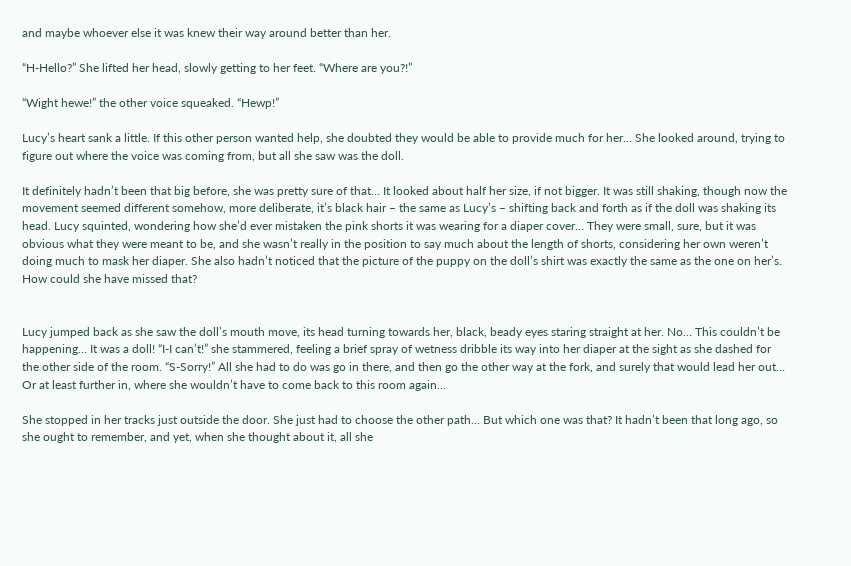and maybe whoever else it was knew their way around better than her.

“H-Hello?” She lifted her head, slowly getting to her feet. “Where are you?!”

“Wight hewe!” the other voice squeaked. “Hewp!”

Lucy’s heart sank a little. If this other person wanted help, she doubted they would be able to provide much for her… She looked around, trying to figure out where the voice was coming from, but all she saw was the doll.

It definitely hadn’t been that big before, she was pretty sure of that… It looked about half her size, if not bigger. It was still shaking, though now the movement seemed different somehow, more deliberate, it’s black hair – the same as Lucy’s – shifting back and forth as if the doll was shaking its head. Lucy squinted, wondering how she’d ever mistaken the pink shorts it was wearing for a diaper cover… They were small, sure, but it was obvious what they were meant to be, and she wasn’t really in the position to say much about the length of shorts, considering her own weren’t doing much to mask her diaper. She also hadn’t noticed that the picture of the puppy on the doll’s shirt was exactly the same as the one on her’s. How could she have missed that?


Lucy jumped back as she saw the doll’s mouth move, its head turning towards her, black, beady eyes staring straight at her. No… This couldn’t be happening… It was a doll! “I-I can’t!” she stammered, feeling a brief spray of wetness dribble its way into her diaper at the sight as she dashed for the other side of the room. “S-Sorry!” All she had to do was go in there, and then go the other way at the fork, and surely that would lead her out… Or at least further in, where she wouldn’t have to come back to this room again…

She stopped in her tracks just outside the door. She just had to choose the other path… But which one was that? It hadn’t been that long ago, so she ought to remember, and yet, when she thought about it, all she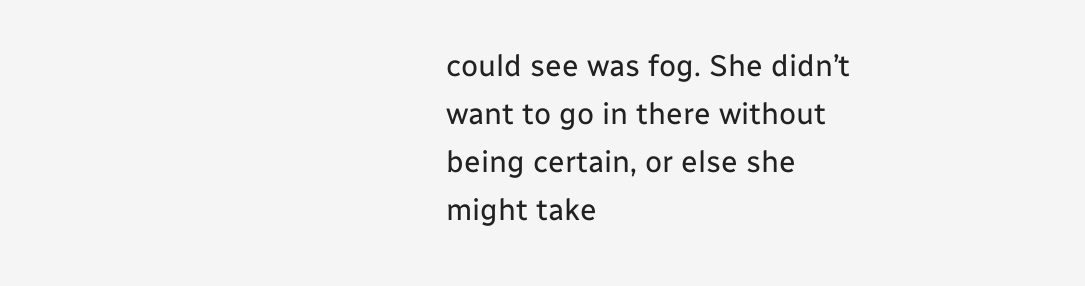could see was fog. She didn’t want to go in there without being certain, or else she might take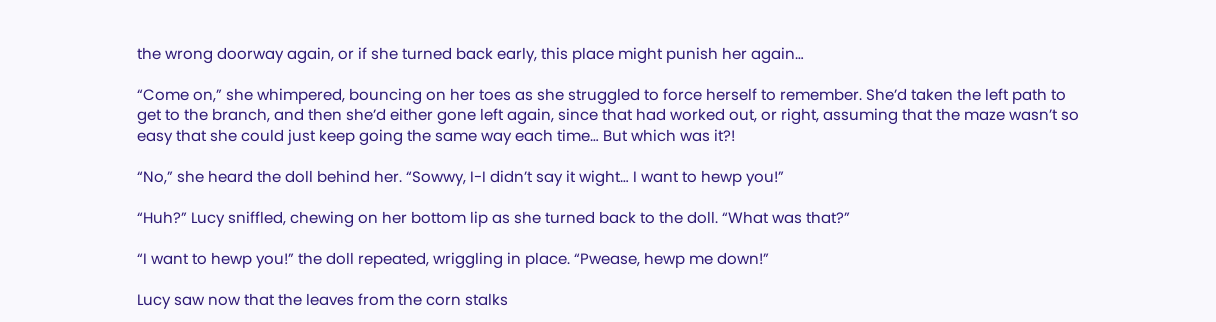the wrong doorway again, or if she turned back early, this place might punish her again…

“Come on,” she whimpered, bouncing on her toes as she struggled to force herself to remember. She’d taken the left path to get to the branch, and then she’d either gone left again, since that had worked out, or right, assuming that the maze wasn’t so easy that she could just keep going the same way each time… But which was it?!

“No,” she heard the doll behind her. “Sowwy, I-I didn’t say it wight… I want to hewp you!”

“Huh?” Lucy sniffled, chewing on her bottom lip as she turned back to the doll. “What was that?”

“I want to hewp you!” the doll repeated, wriggling in place. “Pwease, hewp me down!”

Lucy saw now that the leaves from the corn stalks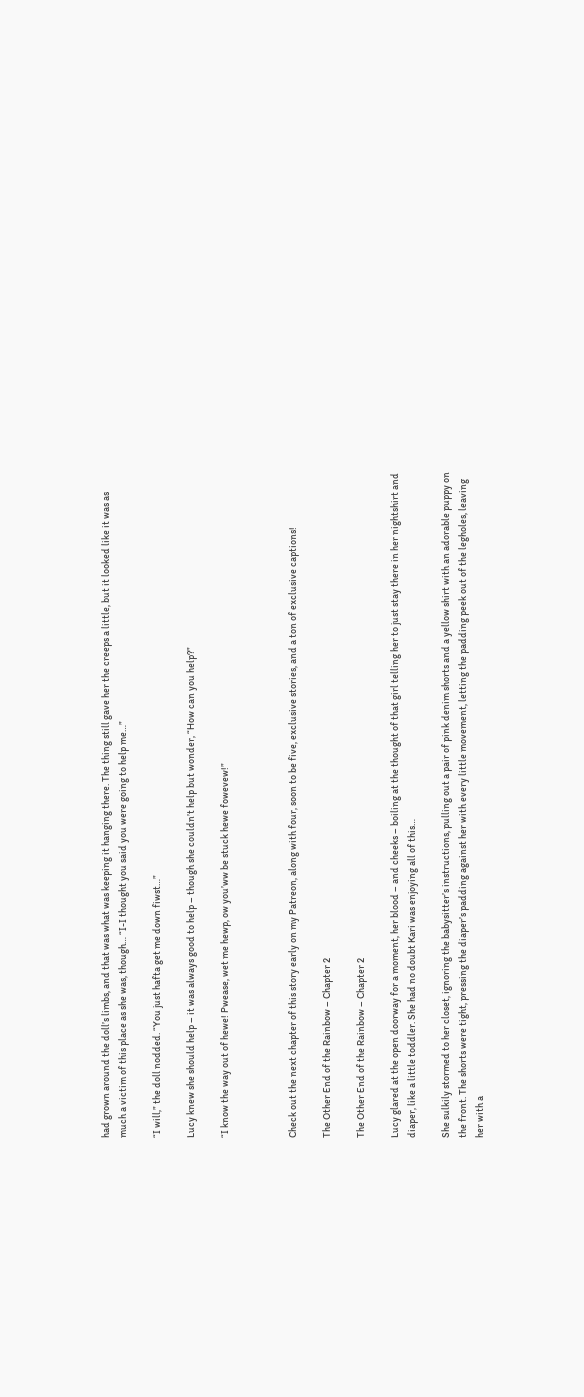had grown around the doll’s limbs, and that was what was keeping it hanging there. The thing still gave her the creeps a little, but it looked like it was as much a victim of this place as she was, though… “I-I thought you said you were going to help me…”

“I will,” the doll nodded. “You just hafta get me down fiwst…”

Lucy knew she should help – it was always good to help – though she couldn’t help but wonder, “How can you help?”

“I know the way out of hewe! Pwease, wet me hewp, ow you’ww be stuck hewe fowevew!”



Check out the next chapter of this story early on my Patreon, along with four, soon to be five, exclusive stories, and a ton of exclusive captions!

The Other End of the Rainbow – Chapter 2

The Other End of the Rainbow – Chapter 2

Lucy glared at the open doorway for a moment, her blood – and cheeks – boiling at the thought of that girl telling her to just stay there in her nightshirt and diaper, like a little toddler. She had no doubt Kari was enjoying all of this…

She sulkily stormed to her closet, ignoring the babysitter’s instructions, pulling out a pair of pink denim shorts and a yellow shirt with an adorable puppy on the front. The shorts were tight, pressing the diaper’s padding against her with every little movement, letting the padding peek out of the legholes, leaving her with a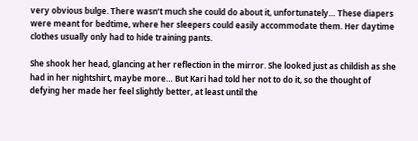very obvious bulge. There wasn’t much she could do about it, unfortunately… These diapers were meant for bedtime, where her sleepers could easily accommodate them. Her daytime clothes usually only had to hide training pants.

She shook her head, glancing at her reflection in the mirror. She looked just as childish as she had in her nightshirt, maybe more… But Kari had told her not to do it, so the thought of defying her made her feel slightly better, at least until the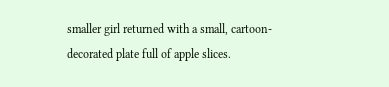smaller girl returned with a small, cartoon-decorated plate full of apple slices.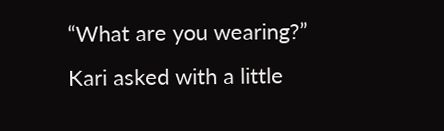“What are you wearing?” Kari asked with a little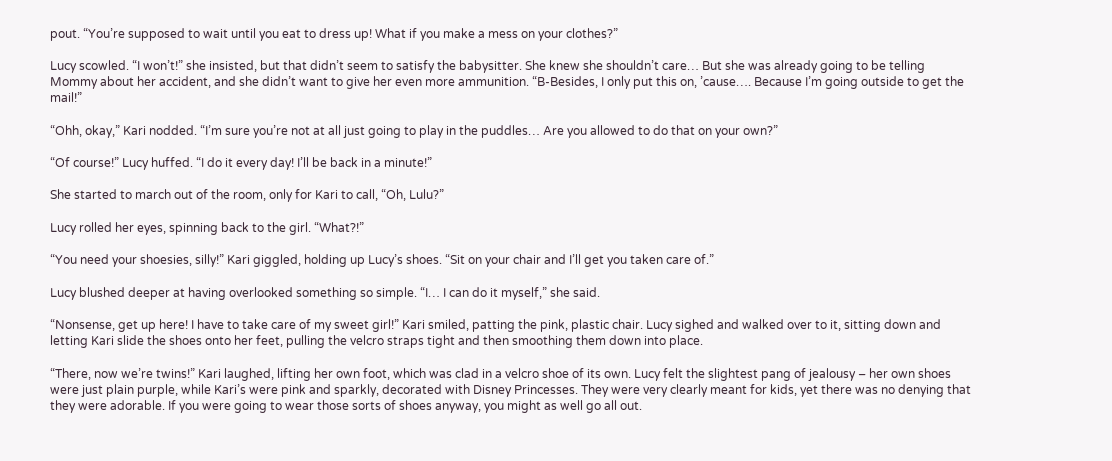pout. “You’re supposed to wait until you eat to dress up! What if you make a mess on your clothes?”

Lucy scowled. “I won’t!” she insisted, but that didn’t seem to satisfy the babysitter. She knew she shouldn’t care… But she was already going to be telling Mommy about her accident, and she didn’t want to give her even more ammunition. “B-Besides, I only put this on, ’cause…. Because I’m going outside to get the mail!”

“Ohh, okay,” Kari nodded. “I’m sure you’re not at all just going to play in the puddles… Are you allowed to do that on your own?”

“Of course!” Lucy huffed. “I do it every day! I’ll be back in a minute!”

She started to march out of the room, only for Kari to call, “Oh, Lulu?”

Lucy rolled her eyes, spinning back to the girl. “What?!”

“You need your shoesies, silly!” Kari giggled, holding up Lucy’s shoes. “Sit on your chair and I’ll get you taken care of.”

Lucy blushed deeper at having overlooked something so simple. “I… I can do it myself,” she said.

“Nonsense, get up here! I have to take care of my sweet girl!” Kari smiled, patting the pink, plastic chair. Lucy sighed and walked over to it, sitting down and letting Kari slide the shoes onto her feet, pulling the velcro straps tight and then smoothing them down into place.

“There, now we’re twins!” Kari laughed, lifting her own foot, which was clad in a velcro shoe of its own. Lucy felt the slightest pang of jealousy – her own shoes were just plain purple, while Kari’s were pink and sparkly, decorated with Disney Princesses. They were very clearly meant for kids, yet there was no denying that they were adorable. If you were going to wear those sorts of shoes anyway, you might as well go all out.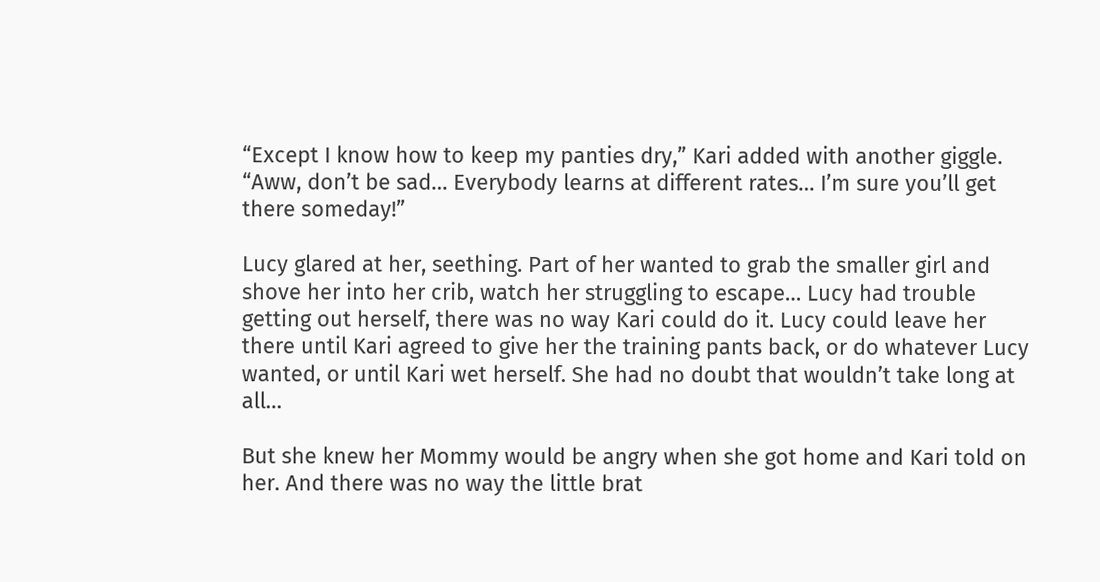“Except I know how to keep my panties dry,” Kari added with another giggle. “Aww, don’t be sad… Everybody learns at different rates… I’m sure you’ll get there someday!”

Lucy glared at her, seething. Part of her wanted to grab the smaller girl and shove her into her crib, watch her struggling to escape… Lucy had trouble getting out herself, there was no way Kari could do it. Lucy could leave her there until Kari agreed to give her the training pants back, or do whatever Lucy wanted, or until Kari wet herself. She had no doubt that wouldn’t take long at all…

But she knew her Mommy would be angry when she got home and Kari told on her. And there was no way the little brat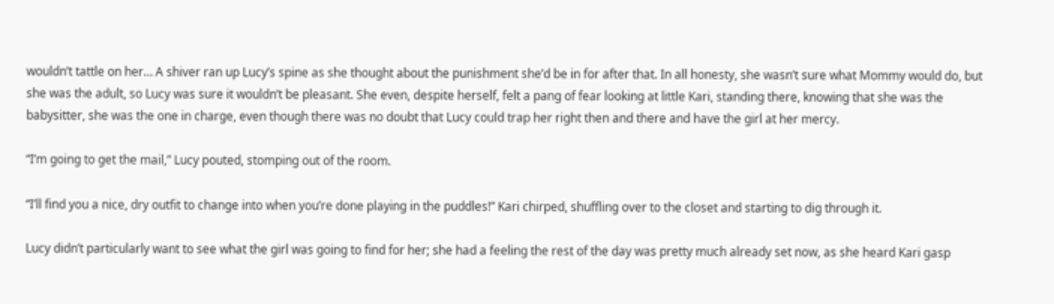wouldn’t tattle on her… A shiver ran up Lucy’s spine as she thought about the punishment she’d be in for after that. In all honesty, she wasn’t sure what Mommy would do, but she was the adult, so Lucy was sure it wouldn’t be pleasant. She even, despite herself, felt a pang of fear looking at little Kari, standing there, knowing that she was the babysitter, she was the one in charge, even though there was no doubt that Lucy could trap her right then and there and have the girl at her mercy.

“I’m going to get the mail,” Lucy pouted, stomping out of the room.

“I’ll find you a nice, dry outfit to change into when you’re done playing in the puddles!” Kari chirped, shuffling over to the closet and starting to dig through it.

Lucy didn’t particularly want to see what the girl was going to find for her; she had a feeling the rest of the day was pretty much already set now, as she heard Kari gasp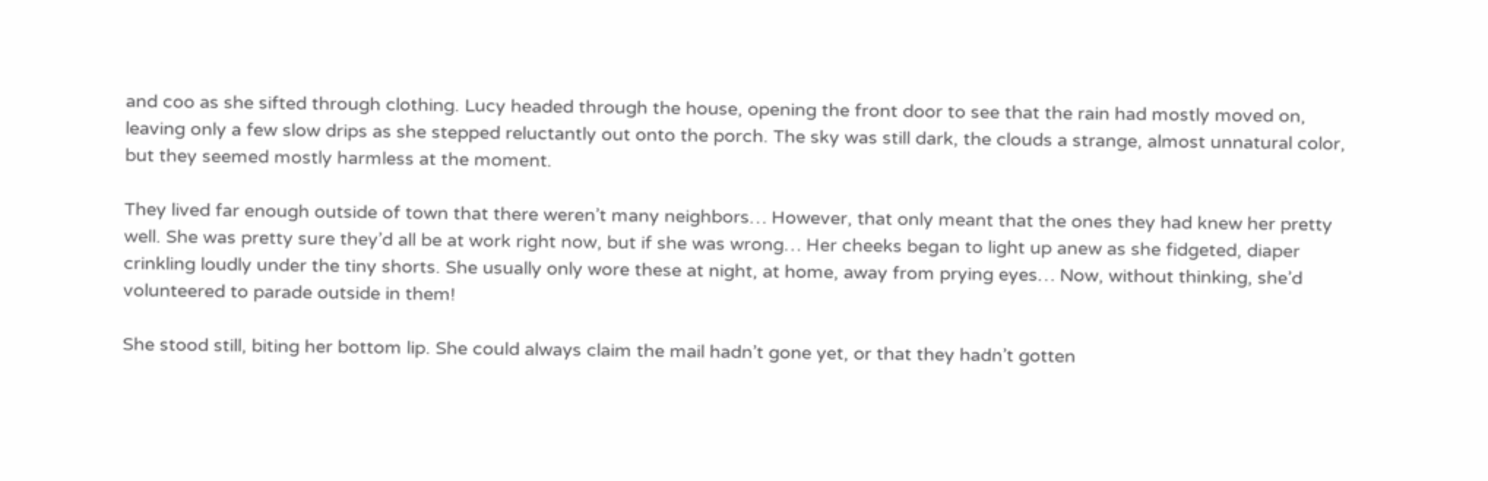and coo as she sifted through clothing. Lucy headed through the house, opening the front door to see that the rain had mostly moved on, leaving only a few slow drips as she stepped reluctantly out onto the porch. The sky was still dark, the clouds a strange, almost unnatural color, but they seemed mostly harmless at the moment.

They lived far enough outside of town that there weren’t many neighbors… However, that only meant that the ones they had knew her pretty well. She was pretty sure they’d all be at work right now, but if she was wrong… Her cheeks began to light up anew as she fidgeted, diaper crinkling loudly under the tiny shorts. She usually only wore these at night, at home, away from prying eyes… Now, without thinking, she’d volunteered to parade outside in them!

She stood still, biting her bottom lip. She could always claim the mail hadn’t gone yet, or that they hadn’t gotten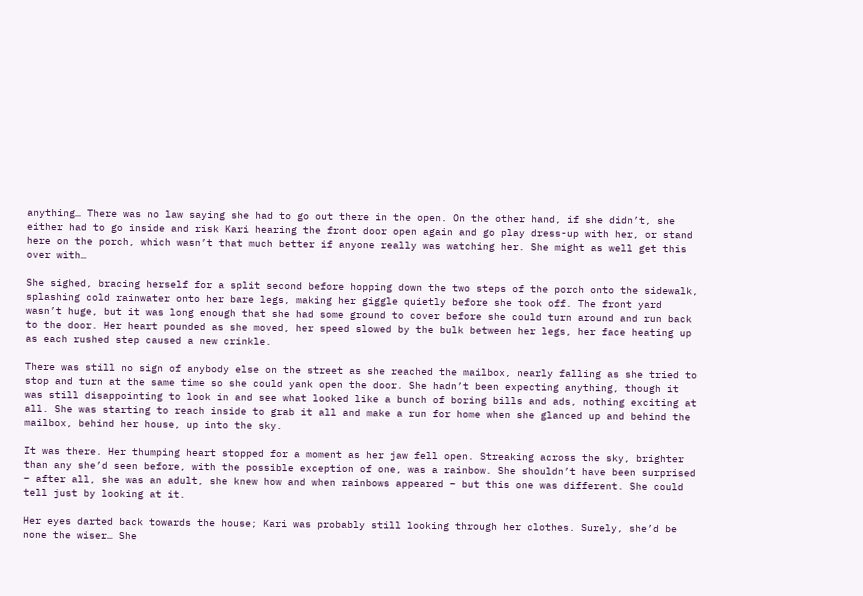anything… There was no law saying she had to go out there in the open. On the other hand, if she didn’t, she either had to go inside and risk Kari hearing the front door open again and go play dress-up with her, or stand here on the porch, which wasn’t that much better if anyone really was watching her. She might as well get this over with…

She sighed, bracing herself for a split second before hopping down the two steps of the porch onto the sidewalk, splashing cold rainwater onto her bare legs, making her giggle quietly before she took off. The front yard wasn’t huge, but it was long enough that she had some ground to cover before she could turn around and run back to the door. Her heart pounded as she moved, her speed slowed by the bulk between her legs, her face heating up as each rushed step caused a new crinkle.

There was still no sign of anybody else on the street as she reached the mailbox, nearly falling as she tried to stop and turn at the same time so she could yank open the door. She hadn’t been expecting anything, though it was still disappointing to look in and see what looked like a bunch of boring bills and ads, nothing exciting at all. She was starting to reach inside to grab it all and make a run for home when she glanced up and behind the mailbox, behind her house, up into the sky.

It was there. Her thumping heart stopped for a moment as her jaw fell open. Streaking across the sky, brighter than any she’d seen before, with the possible exception of one, was a rainbow. She shouldn’t have been surprised – after all, she was an adult, she knew how and when rainbows appeared – but this one was different. She could tell just by looking at it.

Her eyes darted back towards the house; Kari was probably still looking through her clothes. Surely, she’d be none the wiser… She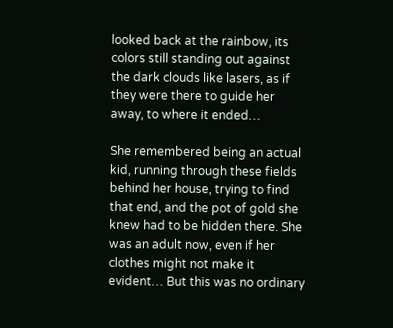looked back at the rainbow, its colors still standing out against the dark clouds like lasers, as if they were there to guide her away, to where it ended…

She remembered being an actual kid, running through these fields behind her house, trying to find that end, and the pot of gold she knew had to be hidden there. She was an adult now, even if her clothes might not make it evident… But this was no ordinary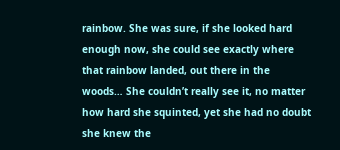rainbow. She was sure, if she looked hard enough now, she could see exactly where that rainbow landed, out there in the woods… She couldn’t really see it, no matter how hard she squinted, yet she had no doubt she knew the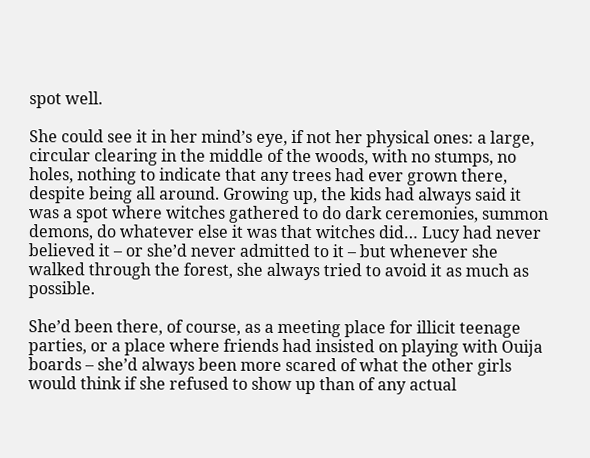spot well.

She could see it in her mind’s eye, if not her physical ones: a large, circular clearing in the middle of the woods, with no stumps, no holes, nothing to indicate that any trees had ever grown there, despite being all around. Growing up, the kids had always said it was a spot where witches gathered to do dark ceremonies, summon demons, do whatever else it was that witches did… Lucy had never believed it – or she’d never admitted to it – but whenever she walked through the forest, she always tried to avoid it as much as possible.

She’d been there, of course, as a meeting place for illicit teenage parties, or a place where friends had insisted on playing with Ouija boards – she’d always been more scared of what the other girls would think if she refused to show up than of any actual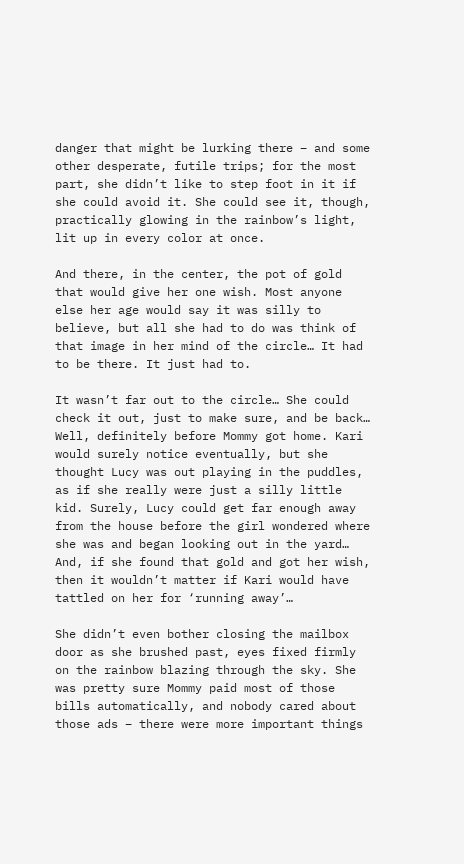danger that might be lurking there – and some other desperate, futile trips; for the most part, she didn’t like to step foot in it if she could avoid it. She could see it, though, practically glowing in the rainbow’s light, lit up in every color at once.

And there, in the center, the pot of gold that would give her one wish. Most anyone else her age would say it was silly to believe, but all she had to do was think of that image in her mind of the circle… It had to be there. It just had to.

It wasn’t far out to the circle… She could check it out, just to make sure, and be back… Well, definitely before Mommy got home. Kari would surely notice eventually, but she thought Lucy was out playing in the puddles, as if she really were just a silly little kid. Surely, Lucy could get far enough away from the house before the girl wondered where she was and began looking out in the yard… And, if she found that gold and got her wish, then it wouldn’t matter if Kari would have tattled on her for ‘running away’…

She didn’t even bother closing the mailbox door as she brushed past, eyes fixed firmly on the rainbow blazing through the sky. She was pretty sure Mommy paid most of those bills automatically, and nobody cared about those ads – there were more important things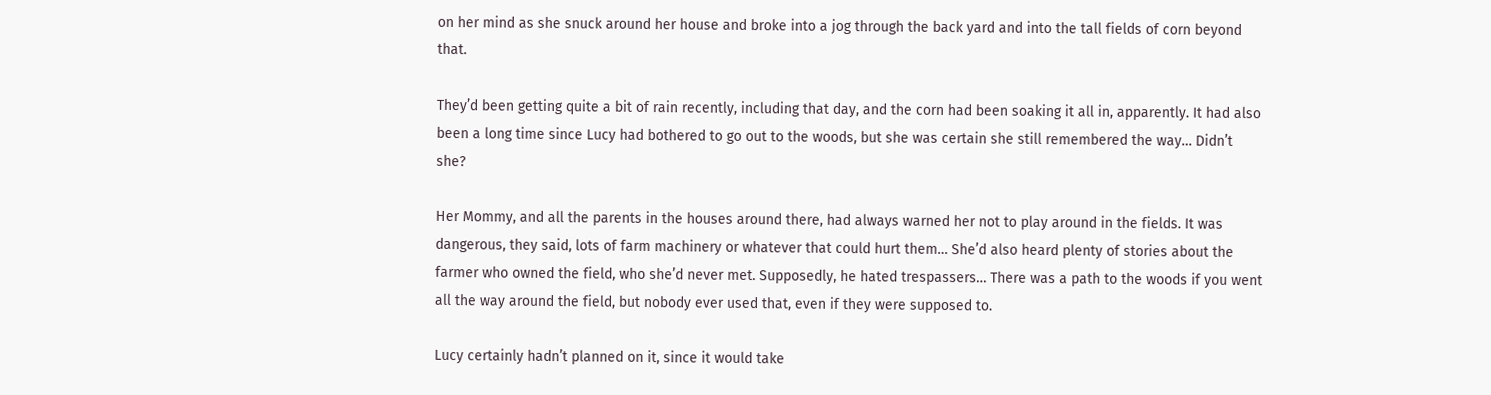on her mind as she snuck around her house and broke into a jog through the back yard and into the tall fields of corn beyond that.

They’d been getting quite a bit of rain recently, including that day, and the corn had been soaking it all in, apparently. It had also been a long time since Lucy had bothered to go out to the woods, but she was certain she still remembered the way… Didn’t she?

Her Mommy, and all the parents in the houses around there, had always warned her not to play around in the fields. It was dangerous, they said, lots of farm machinery or whatever that could hurt them… She’d also heard plenty of stories about the farmer who owned the field, who she’d never met. Supposedly, he hated trespassers… There was a path to the woods if you went all the way around the field, but nobody ever used that, even if they were supposed to.

Lucy certainly hadn’t planned on it, since it would take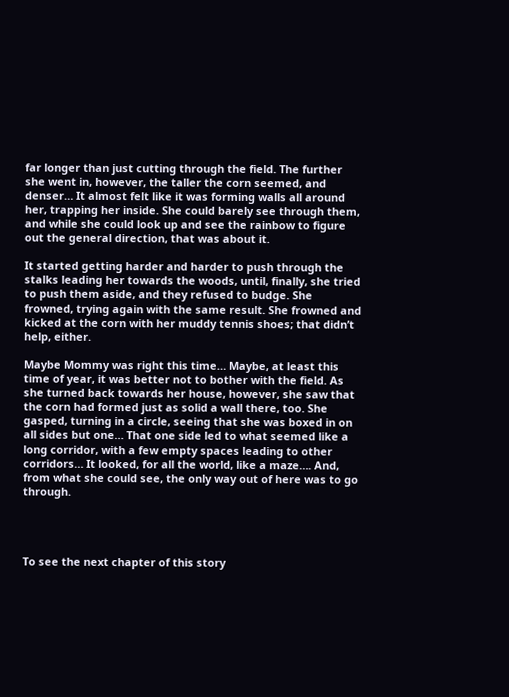far longer than just cutting through the field. The further she went in, however, the taller the corn seemed, and denser… It almost felt like it was forming walls all around her, trapping her inside. She could barely see through them, and while she could look up and see the rainbow to figure out the general direction, that was about it.

It started getting harder and harder to push through the stalks leading her towards the woods, until, finally, she tried to push them aside, and they refused to budge. She frowned, trying again with the same result. She frowned and kicked at the corn with her muddy tennis shoes; that didn’t help, either.

Maybe Mommy was right this time… Maybe, at least this time of year, it was better not to bother with the field. As she turned back towards her house, however, she saw that the corn had formed just as solid a wall there, too. She gasped, turning in a circle, seeing that she was boxed in on all sides but one… That one side led to what seemed like a long corridor, with a few empty spaces leading to other corridors… It looked, for all the world, like a maze…. And, from what she could see, the only way out of here was to go through.




To see the next chapter of this story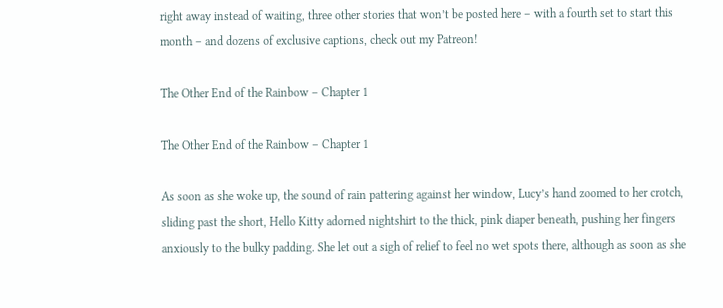right away instead of waiting, three other stories that won’t be posted here – with a fourth set to start this month – and dozens of exclusive captions, check out my Patreon!

The Other End of the Rainbow – Chapter 1

The Other End of the Rainbow – Chapter 1

As soon as she woke up, the sound of rain pattering against her window, Lucy’s hand zoomed to her crotch, sliding past the short, Hello Kitty adorned nightshirt to the thick, pink diaper beneath, pushing her fingers anxiously to the bulky padding. She let out a sigh of relief to feel no wet spots there, although as soon as she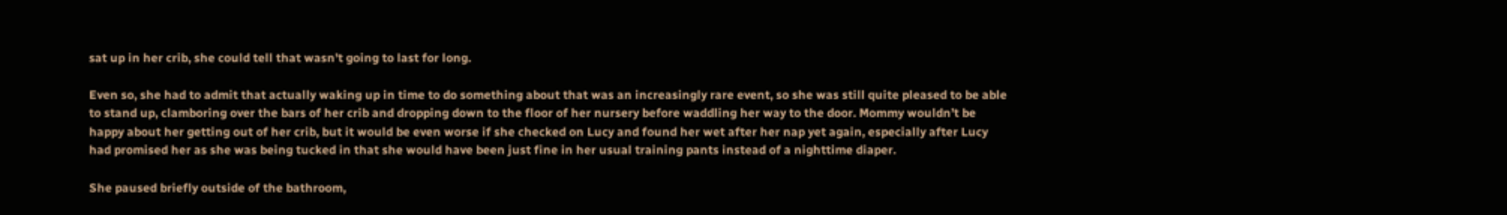sat up in her crib, she could tell that wasn’t going to last for long.

Even so, she had to admit that actually waking up in time to do something about that was an increasingly rare event, so she was still quite pleased to be able to stand up, clamboring over the bars of her crib and dropping down to the floor of her nursery before waddling her way to the door. Mommy wouldn’t be happy about her getting out of her crib, but it would be even worse if she checked on Lucy and found her wet after her nap yet again, especially after Lucy had promised her as she was being tucked in that she would have been just fine in her usual training pants instead of a nighttime diaper.

She paused briefly outside of the bathroom,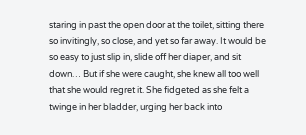staring in past the open door at the toilet, sitting there so invitingly, so close, and yet so far away. It would be so easy to just slip in, slide off her diaper, and sit down… But if she were caught, she knew all too well that she would regret it. She fidgeted as she felt a twinge in her bladder, urging her back into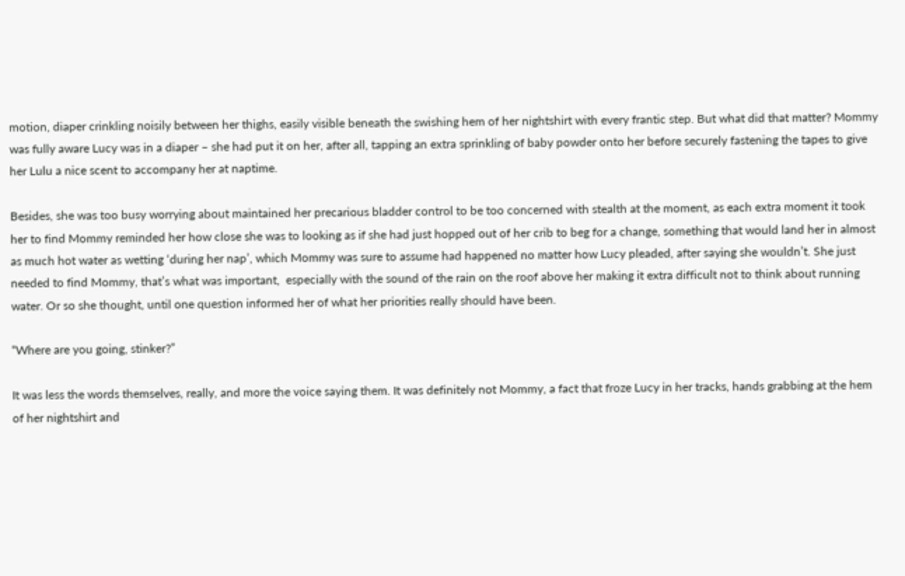motion, diaper crinkling noisily between her thighs, easily visible beneath the swishing hem of her nightshirt with every frantic step. But what did that matter? Mommy was fully aware Lucy was in a diaper – she had put it on her, after all, tapping an extra sprinkling of baby powder onto her before securely fastening the tapes to give her Lulu a nice scent to accompany her at naptime.

Besides, she was too busy worrying about maintained her precarious bladder control to be too concerned with stealth at the moment, as each extra moment it took her to find Mommy reminded her how close she was to looking as if she had just hopped out of her crib to beg for a change, something that would land her in almost as much hot water as wetting ‘during her nap’, which Mommy was sure to assume had happened no matter how Lucy pleaded, after saying she wouldn’t. She just needed to find Mommy, that’s what was important,  especially with the sound of the rain on the roof above her making it extra difficult not to think about running water. Or so she thought, until one question informed her of what her priorities really should have been.

“Where are you going, stinker?”

It was less the words themselves, really, and more the voice saying them. It was definitely not Mommy, a fact that froze Lucy in her tracks, hands grabbing at the hem of her nightshirt and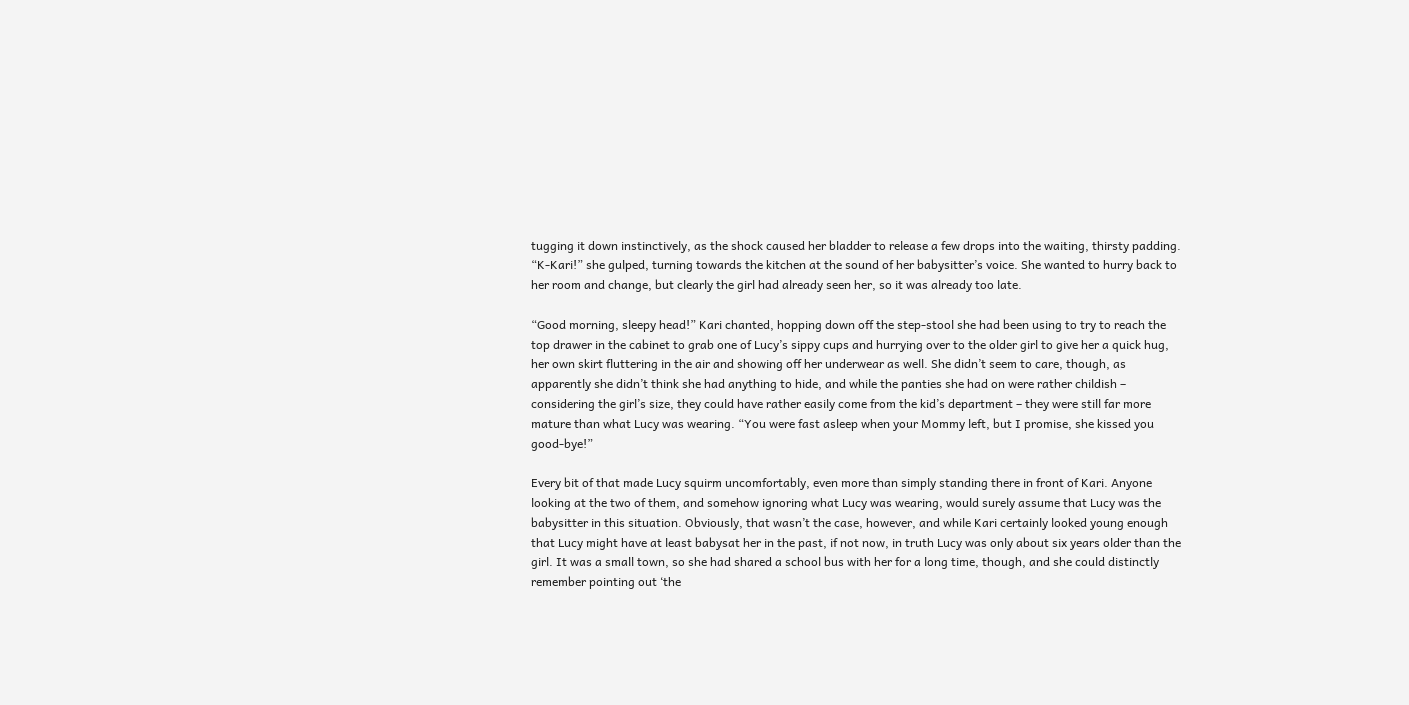tugging it down instinctively, as the shock caused her bladder to release a few drops into the waiting, thirsty padding. “K-Kari!” she gulped, turning towards the kitchen at the sound of her babysitter’s voice. She wanted to hurry back to her room and change, but clearly the girl had already seen her, so it was already too late.

“Good morning, sleepy head!” Kari chanted, hopping down off the step-stool she had been using to try to reach the top drawer in the cabinet to grab one of Lucy’s sippy cups and hurrying over to the older girl to give her a quick hug, her own skirt fluttering in the air and showing off her underwear as well. She didn’t seem to care, though, as apparently she didn’t think she had anything to hide, and while the panties she had on were rather childish – considering the girl’s size, they could have rather easily come from the kid’s department – they were still far more mature than what Lucy was wearing. “You were fast asleep when your Mommy left, but I promise, she kissed you good-bye!”

Every bit of that made Lucy squirm uncomfortably, even more than simply standing there in front of Kari. Anyone looking at the two of them, and somehow ignoring what Lucy was wearing, would surely assume that Lucy was the babysitter in this situation. Obviously, that wasn’t the case, however, and while Kari certainly looked young enough that Lucy might have at least babysat her in the past, if not now, in truth Lucy was only about six years older than the girl. It was a small town, so she had shared a school bus with her for a long time, though, and she could distinctly remember pointing out ‘the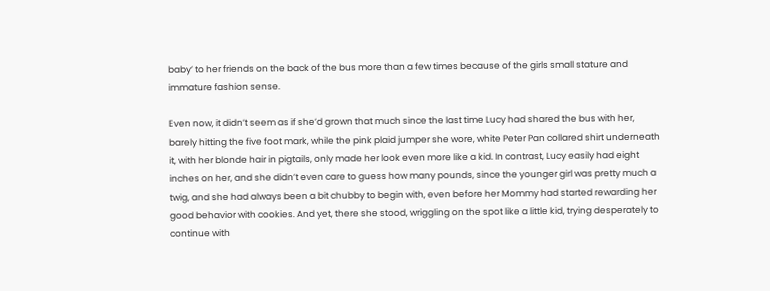baby’ to her friends on the back of the bus more than a few times because of the girls small stature and immature fashion sense.

Even now, it didn’t seem as if she’d grown that much since the last time Lucy had shared the bus with her, barely hitting the five foot mark, while the pink plaid jumper she wore, white Peter Pan collared shirt underneath it, with her blonde hair in pigtails, only made her look even more like a kid. In contrast, Lucy easily had eight inches on her, and she didn’t even care to guess how many pounds, since the younger girl was pretty much a twig, and she had always been a bit chubby to begin with, even before her Mommy had started rewarding her good behavior with cookies. And yet, there she stood, wriggling on the spot like a little kid, trying desperately to continue with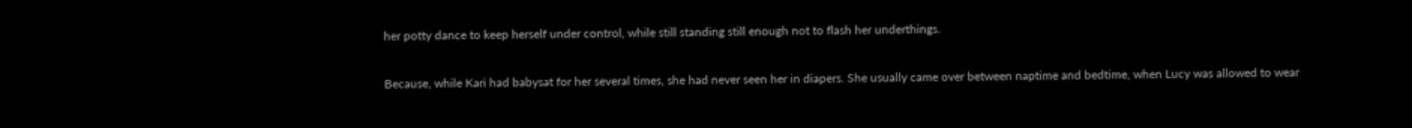her potty dance to keep herself under control, while still standing still enough not to flash her underthings.

Because, while Kari had babysat for her several times, she had never seen her in diapers. She usually came over between naptime and bedtime, when Lucy was allowed to wear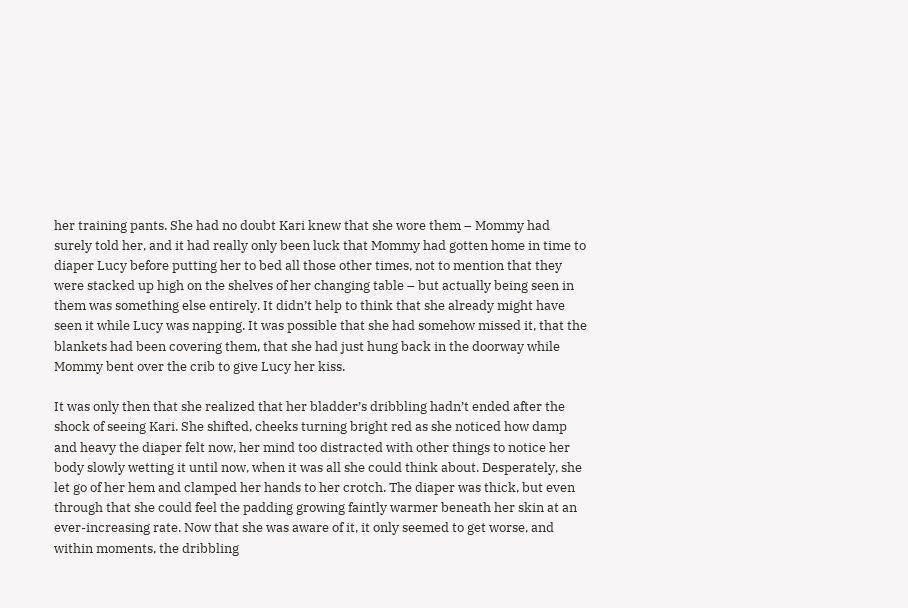her training pants. She had no doubt Kari knew that she wore them – Mommy had surely told her, and it had really only been luck that Mommy had gotten home in time to diaper Lucy before putting her to bed all those other times, not to mention that they were stacked up high on the shelves of her changing table – but actually being seen in them was something else entirely. It didn’t help to think that she already might have seen it while Lucy was napping. It was possible that she had somehow missed it, that the blankets had been covering them, that she had just hung back in the doorway while Mommy bent over the crib to give Lucy her kiss.

It was only then that she realized that her bladder’s dribbling hadn’t ended after the shock of seeing Kari. She shifted, cheeks turning bright red as she noticed how damp and heavy the diaper felt now, her mind too distracted with other things to notice her body slowly wetting it until now, when it was all she could think about. Desperately, she let go of her hem and clamped her hands to her crotch. The diaper was thick, but even through that she could feel the padding growing faintly warmer beneath her skin at an ever-increasing rate. Now that she was aware of it, it only seemed to get worse, and within moments, the dribbling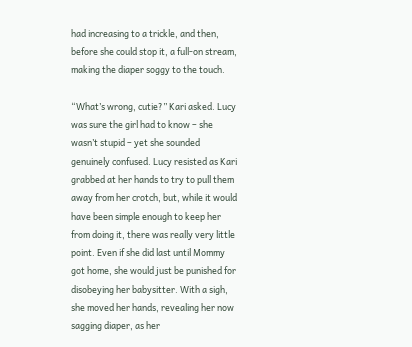had increasing to a trickle, and then, before she could stop it, a full-on stream, making the diaper soggy to the touch.

“What’s wrong, cutie?” Kari asked. Lucy was sure the girl had to know – she wasn’t stupid – yet she sounded genuinely confused. Lucy resisted as Kari grabbed at her hands to try to pull them away from her crotch, but, while it would have been simple enough to keep her from doing it, there was really very little point. Even if she did last until Mommy got home, she would just be punished for disobeying her babysitter. With a sigh, she moved her hands, revealing her now sagging diaper, as her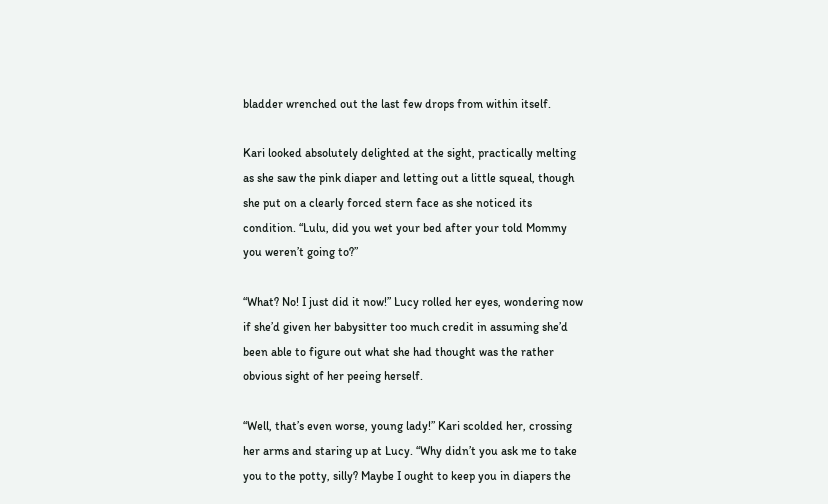bladder wrenched out the last few drops from within itself.

Kari looked absolutely delighted at the sight, practically melting as she saw the pink diaper and letting out a little squeal, though she put on a clearly forced stern face as she noticed its condition. “Lulu, did you wet your bed after your told Mommy you weren’t going to?”

“What? No! I just did it now!” Lucy rolled her eyes, wondering now if she’d given her babysitter too much credit in assuming she’d been able to figure out what she had thought was the rather obvious sight of her peeing herself.

“Well, that’s even worse, young lady!” Kari scolded her, crossing her arms and staring up at Lucy. “Why didn’t you ask me to take you to the potty, silly? Maybe I ought to keep you in diapers the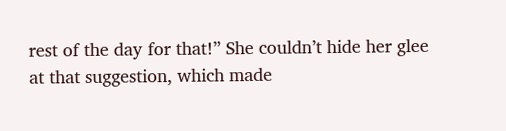rest of the day for that!” She couldn’t hide her glee at that suggestion, which made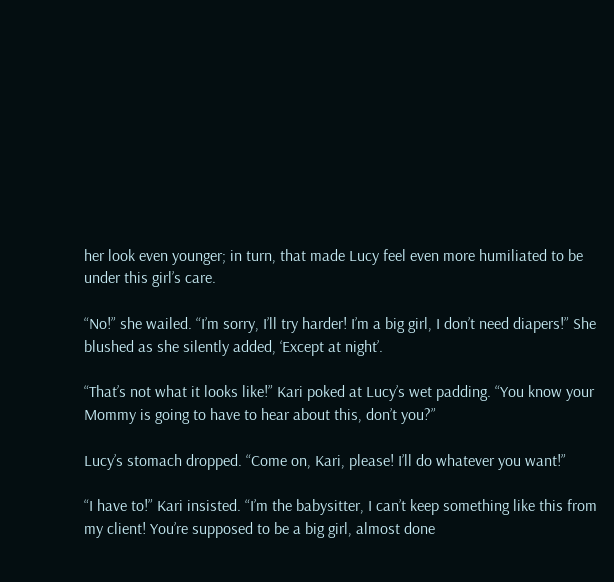her look even younger; in turn, that made Lucy feel even more humiliated to be under this girl’s care.

“No!” she wailed. “I’m sorry, I’ll try harder! I’m a big girl, I don’t need diapers!” She blushed as she silently added, ‘Except at night’.

“That’s not what it looks like!” Kari poked at Lucy’s wet padding. “You know your Mommy is going to have to hear about this, don’t you?”

Lucy’s stomach dropped. “Come on, Kari, please! I’ll do whatever you want!”

“I have to!” Kari insisted. “I’m the babysitter, I can’t keep something like this from my client! You’re supposed to be a big girl, almost done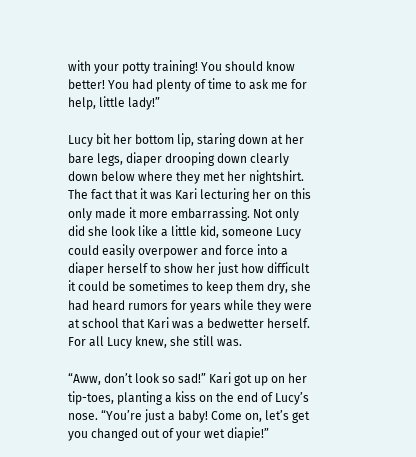with your potty training! You should know better! You had plenty of time to ask me for help, little lady!”

Lucy bit her bottom lip, staring down at her bare legs, diaper drooping down clearly down below where they met her nightshirt. The fact that it was Kari lecturing her on this only made it more embarrassing. Not only did she look like a little kid, someone Lucy could easily overpower and force into a diaper herself to show her just how difficult it could be sometimes to keep them dry, she had heard rumors for years while they were at school that Kari was a bedwetter herself. For all Lucy knew, she still was.

“Aww, don’t look so sad!” Kari got up on her tip-toes, planting a kiss on the end of Lucy’s nose. “You’re just a baby! Come on, let’s get you changed out of your wet diapie!”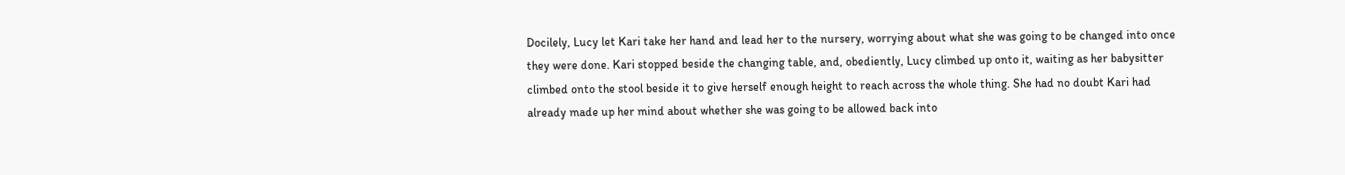Docilely, Lucy let Kari take her hand and lead her to the nursery, worrying about what she was going to be changed into once they were done. Kari stopped beside the changing table, and, obediently, Lucy climbed up onto it, waiting as her babysitter climbed onto the stool beside it to give herself enough height to reach across the whole thing. She had no doubt Kari had already made up her mind about whether she was going to be allowed back into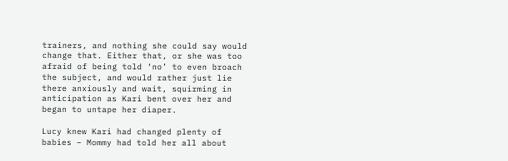trainers, and nothing she could say would change that. Either that, or she was too afraid of being told ‘no’ to even broach the subject, and would rather just lie there anxiously and wait, squirming in anticipation as Kari bent over her and began to untape her diaper.

Lucy knew Kari had changed plenty of babies – Mommy had told her all about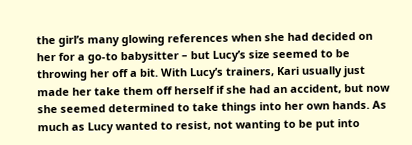the girl’s many glowing references when she had decided on her for a go-to babysitter – but Lucy’s size seemed to be throwing her off a bit. With Lucy’s trainers, Kari usually just made her take them off herself if she had an accident, but now she seemed determined to take things into her own hands. As much as Lucy wanted to resist, not wanting to be put into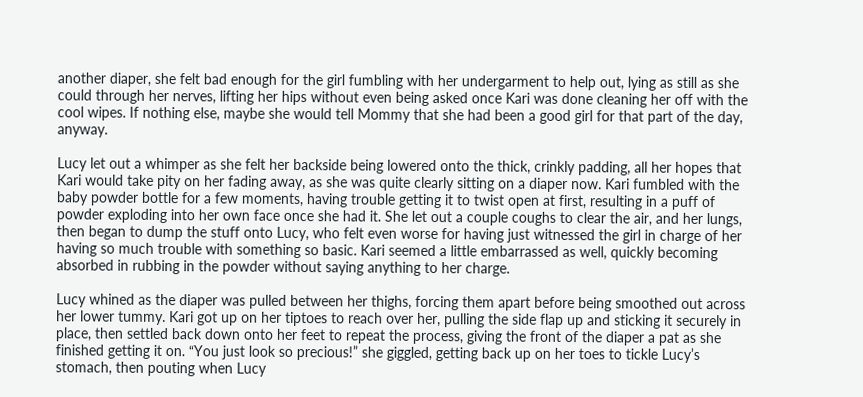another diaper, she felt bad enough for the girl fumbling with her undergarment to help out, lying as still as she could through her nerves, lifting her hips without even being asked once Kari was done cleaning her off with the cool wipes. If nothing else, maybe she would tell Mommy that she had been a good girl for that part of the day, anyway.

Lucy let out a whimper as she felt her backside being lowered onto the thick, crinkly padding, all her hopes that Kari would take pity on her fading away, as she was quite clearly sitting on a diaper now. Kari fumbled with the baby powder bottle for a few moments, having trouble getting it to twist open at first, resulting in a puff of powder exploding into her own face once she had it. She let out a couple coughs to clear the air, and her lungs, then began to dump the stuff onto Lucy, who felt even worse for having just witnessed the girl in charge of her having so much trouble with something so basic. Kari seemed a little embarrassed as well, quickly becoming absorbed in rubbing in the powder without saying anything to her charge.

Lucy whined as the diaper was pulled between her thighs, forcing them apart before being smoothed out across her lower tummy. Kari got up on her tiptoes to reach over her, pulling the side flap up and sticking it securely in place, then settled back down onto her feet to repeat the process, giving the front of the diaper a pat as she finished getting it on. “You just look so precious!” she giggled, getting back up on her toes to tickle Lucy’s stomach, then pouting when Lucy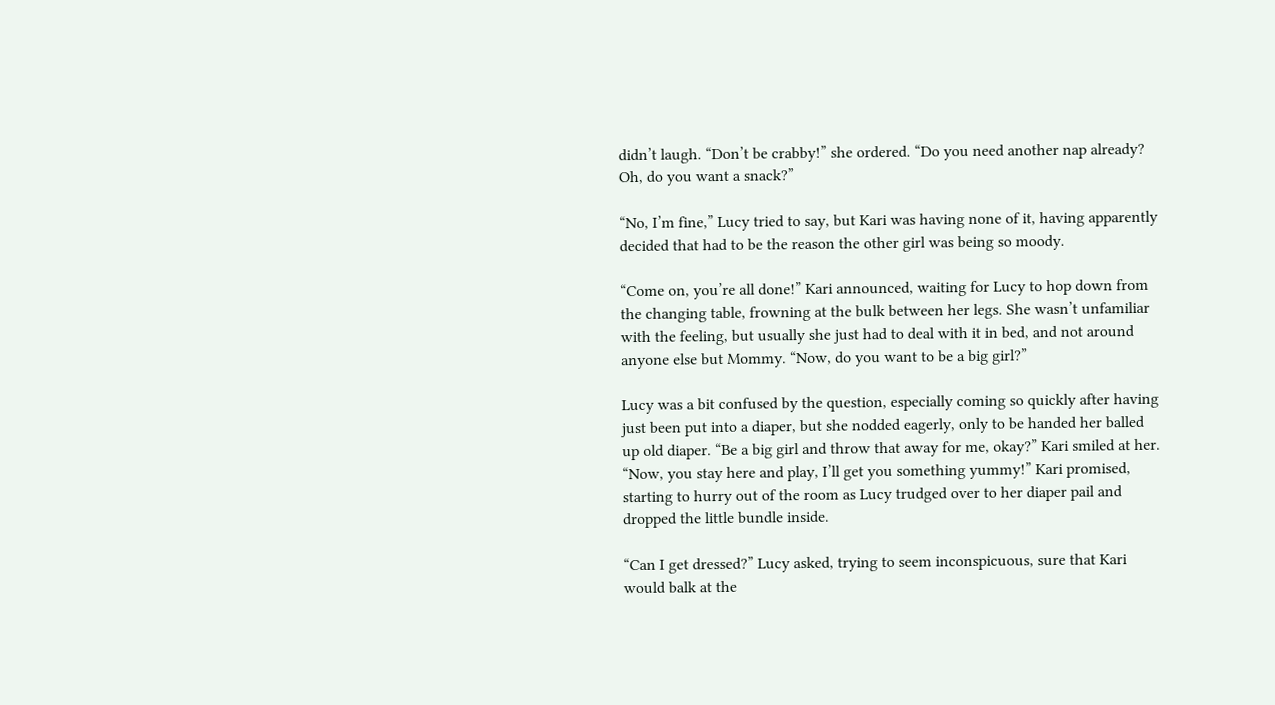didn’t laugh. “Don’t be crabby!” she ordered. “Do you need another nap already? Oh, do you want a snack?”

“No, I’m fine,” Lucy tried to say, but Kari was having none of it, having apparently decided that had to be the reason the other girl was being so moody.

“Come on, you’re all done!” Kari announced, waiting for Lucy to hop down from the changing table, frowning at the bulk between her legs. She wasn’t unfamiliar with the feeling, but usually she just had to deal with it in bed, and not around anyone else but Mommy. “Now, do you want to be a big girl?”

Lucy was a bit confused by the question, especially coming so quickly after having just been put into a diaper, but she nodded eagerly, only to be handed her balled up old diaper. “Be a big girl and throw that away for me, okay?” Kari smiled at her. “Now, you stay here and play, I’ll get you something yummy!” Kari promised, starting to hurry out of the room as Lucy trudged over to her diaper pail and dropped the little bundle inside.

“Can I get dressed?” Lucy asked, trying to seem inconspicuous, sure that Kari would balk at the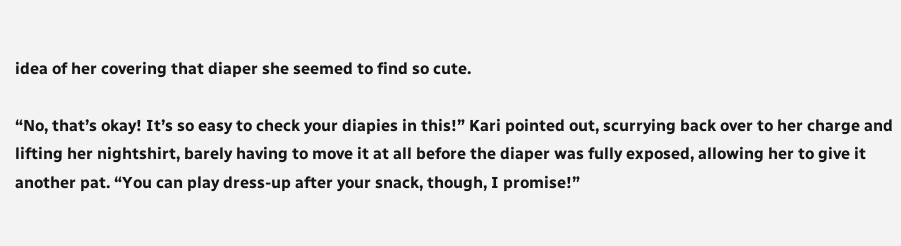idea of her covering that diaper she seemed to find so cute.

“No, that’s okay! It’s so easy to check your diapies in this!” Kari pointed out, scurrying back over to her charge and lifting her nightshirt, barely having to move it at all before the diaper was fully exposed, allowing her to give it another pat. “You can play dress-up after your snack, though, I promise!”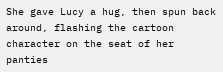She gave Lucy a hug, then spun back around, flashing the cartoon character on the seat of her panties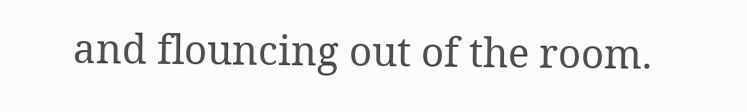and flouncing out of the room.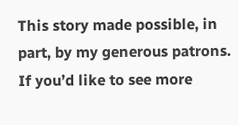This story made possible, in part, by my generous patrons. If you’d like to see more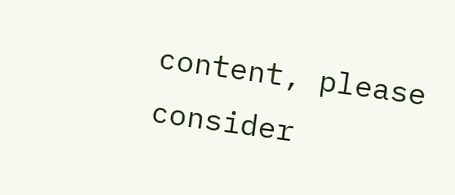content, please consider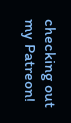checking out my Patreon!